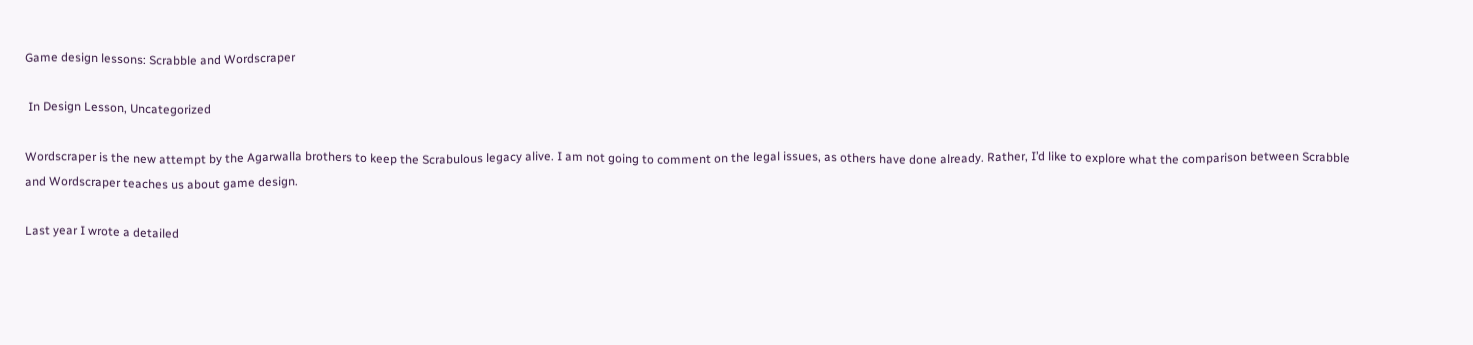Game design lessons: Scrabble and Wordscraper

 In Design Lesson, Uncategorized

Wordscraper is the new attempt by the Agarwalla brothers to keep the Scrabulous legacy alive. I am not going to comment on the legal issues, as others have done already. Rather, I’d like to explore what the comparison between Scrabble and Wordscraper teaches us about game design.

Last year I wrote a detailed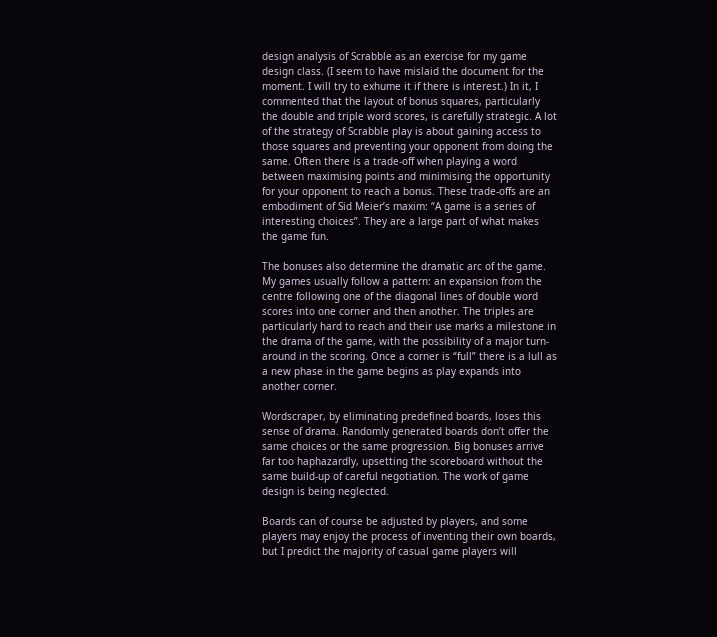design analysis of Scrabble as an exercise for my game design class. (I seem to have mislaid the document for the moment. I will try to exhume it if there is interest.) In it, I commented that the layout of bonus squares, particularly the double and triple word scores, is carefully strategic. A lot of the strategy of Scrabble play is about gaining access to those squares and preventing your opponent from doing the same. Often there is a trade-off when playing a word between maximising points and minimising the opportunity for your opponent to reach a bonus. These trade-offs are an embodiment of Sid Meier’s maxim: “A game is a series of interesting choices”. They are a large part of what makes the game fun.

The bonuses also determine the dramatic arc of the game. My games usually follow a pattern: an expansion from the centre following one of the diagonal lines of double word scores into one corner and then another. The triples are particularly hard to reach and their use marks a milestone in the drama of the game, with the possibility of a major turn-around in the scoring. Once a corner is “full” there is a lull as a new phase in the game begins as play expands into another corner.

Wordscraper, by eliminating predefined boards, loses this sense of drama. Randomly generated boards don’t offer the same choices or the same progression. Big bonuses arrive far too haphazardly, upsetting the scoreboard without the same build-up of careful negotiation. The work of game design is being neglected.

Boards can of course be adjusted by players, and some players may enjoy the process of inventing their own boards, but I predict the majority of casual game players will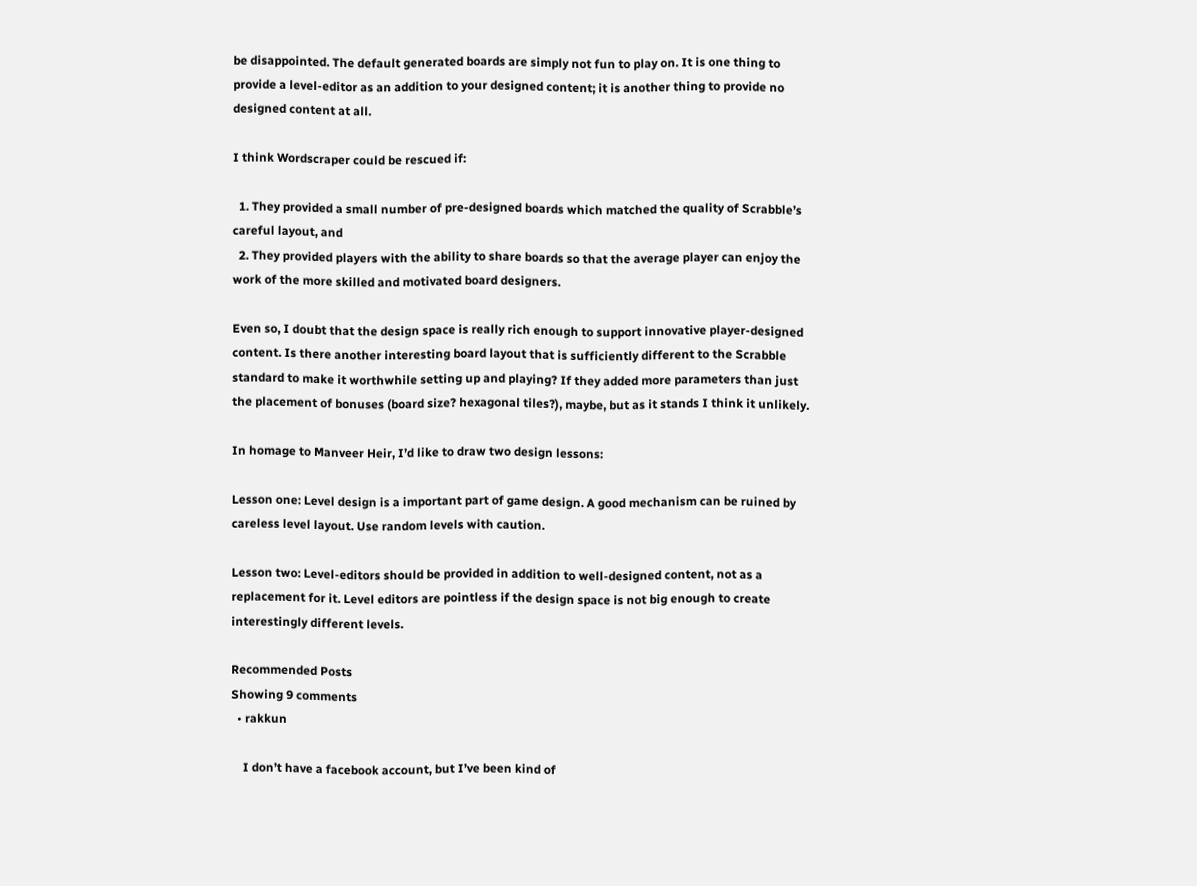be disappointed. The default generated boards are simply not fun to play on. It is one thing to provide a level-editor as an addition to your designed content; it is another thing to provide no designed content at all.

I think Wordscraper could be rescued if:

  1. They provided a small number of pre-designed boards which matched the quality of Scrabble’s careful layout, and
  2. They provided players with the ability to share boards so that the average player can enjoy the work of the more skilled and motivated board designers.

Even so, I doubt that the design space is really rich enough to support innovative player-designed content. Is there another interesting board layout that is sufficiently different to the Scrabble standard to make it worthwhile setting up and playing? If they added more parameters than just the placement of bonuses (board size? hexagonal tiles?), maybe, but as it stands I think it unlikely.

In homage to Manveer Heir, I’d like to draw two design lessons:

Lesson one: Level design is a important part of game design. A good mechanism can be ruined by careless level layout. Use random levels with caution.

Lesson two: Level-editors should be provided in addition to well-designed content, not as a replacement for it. Level editors are pointless if the design space is not big enough to create interestingly different levels.

Recommended Posts
Showing 9 comments
  • rakkun

    I don’t have a facebook account, but I’ve been kind of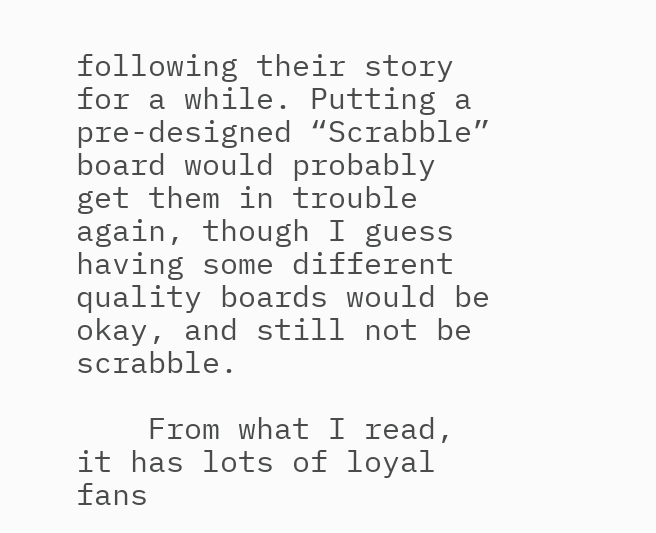following their story for a while. Putting a pre-designed “Scrabble” board would probably get them in trouble again, though I guess having some different quality boards would be okay, and still not be scrabble.

    From what I read, it has lots of loyal fans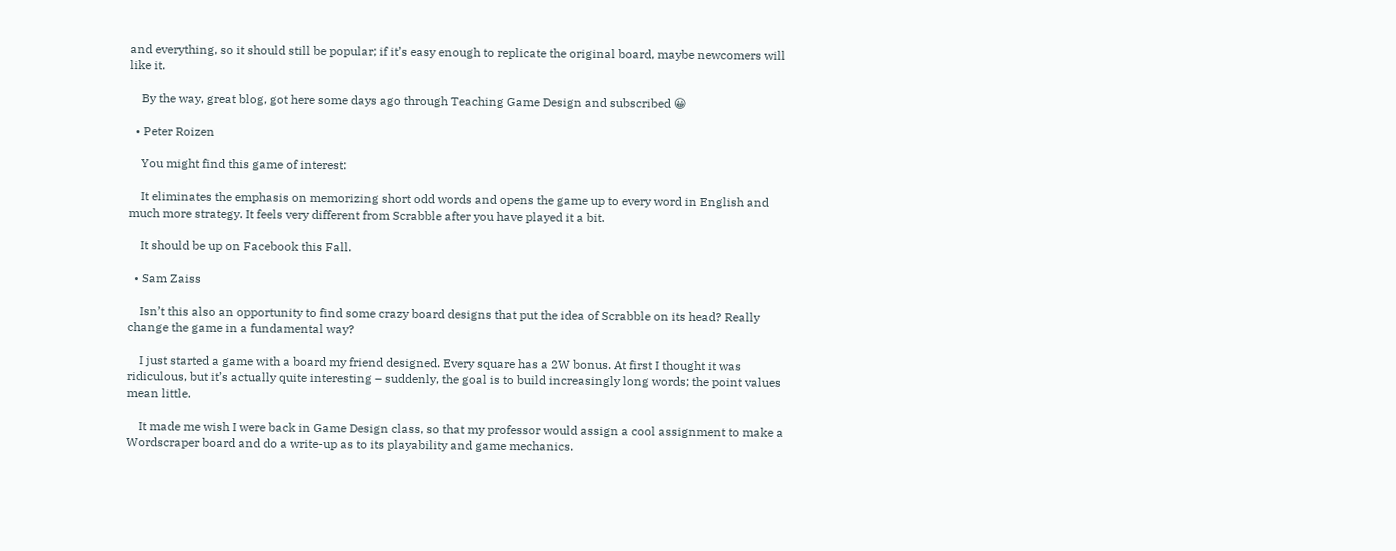and everything, so it should still be popular; if it’s easy enough to replicate the original board, maybe newcomers will like it.

    By the way, great blog, got here some days ago through Teaching Game Design and subscribed 😀

  • Peter Roizen

    You might find this game of interest:

    It eliminates the emphasis on memorizing short odd words and opens the game up to every word in English and much more strategy. It feels very different from Scrabble after you have played it a bit.

    It should be up on Facebook this Fall.

  • Sam Zaiss

    Isn’t this also an opportunity to find some crazy board designs that put the idea of Scrabble on its head? Really change the game in a fundamental way?

    I just started a game with a board my friend designed. Every square has a 2W bonus. At first I thought it was ridiculous, but it’s actually quite interesting – suddenly, the goal is to build increasingly long words; the point values mean little.

    It made me wish I were back in Game Design class, so that my professor would assign a cool assignment to make a Wordscraper board and do a write-up as to its playability and game mechanics.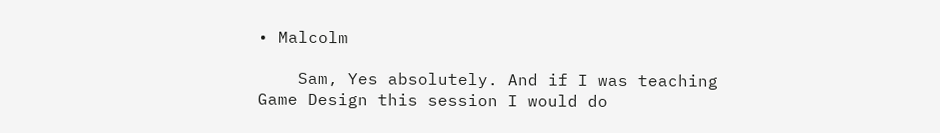• Malcolm

    Sam, Yes absolutely. And if I was teaching Game Design this session I would do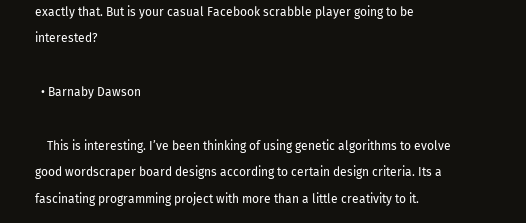exactly that. But is your casual Facebook scrabble player going to be interested?

  • Barnaby Dawson

    This is interesting. I’ve been thinking of using genetic algorithms to evolve good wordscraper board designs according to certain design criteria. Its a fascinating programming project with more than a little creativity to it.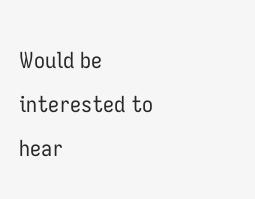Would be interested to hear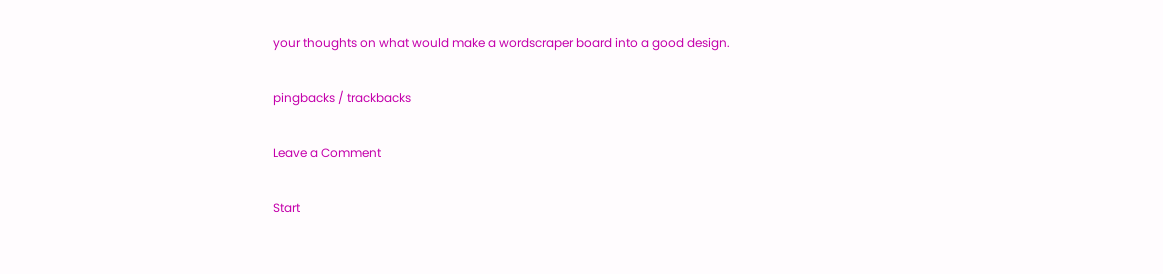your thoughts on what would make a wordscraper board into a good design.

pingbacks / trackbacks

Leave a Comment

Start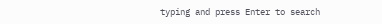typing and press Enter to search